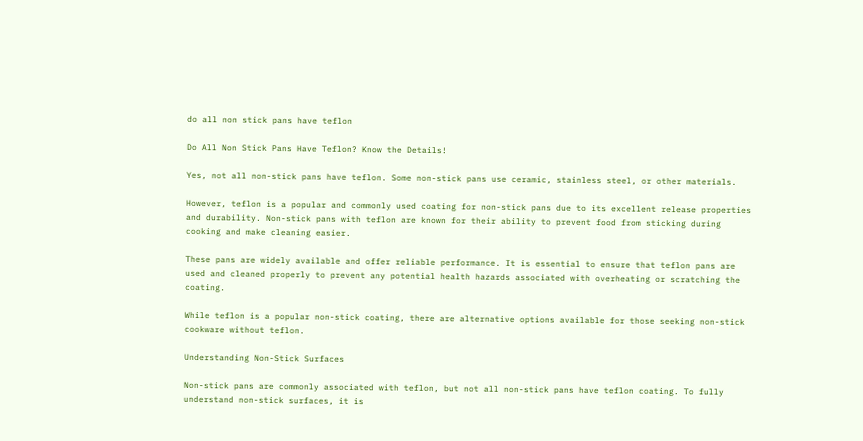do all non stick pans have teflon

Do All Non Stick Pans Have Teflon? Know the Details!

Yes, not all non-stick pans have teflon. Some non-stick pans use ceramic, stainless steel, or other materials.

However, teflon is a popular and commonly used coating for non-stick pans due to its excellent release properties and durability. Non-stick pans with teflon are known for their ability to prevent food from sticking during cooking and make cleaning easier.

These pans are widely available and offer reliable performance. It is essential to ensure that teflon pans are used and cleaned properly to prevent any potential health hazards associated with overheating or scratching the coating.

While teflon is a popular non-stick coating, there are alternative options available for those seeking non-stick cookware without teflon.

Understanding Non-Stick Surfaces

Non-stick pans are commonly associated with teflon, but not all non-stick pans have teflon coating. To fully understand non-stick surfaces, it is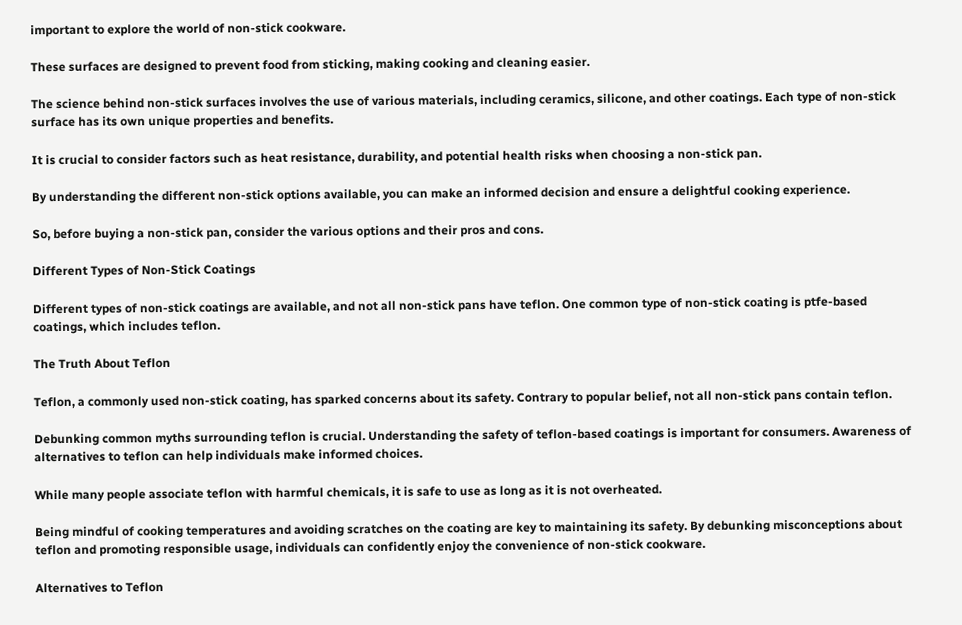important to explore the world of non-stick cookware.

These surfaces are designed to prevent food from sticking, making cooking and cleaning easier.

The science behind non-stick surfaces involves the use of various materials, including ceramics, silicone, and other coatings. Each type of non-stick surface has its own unique properties and benefits.

It is crucial to consider factors such as heat resistance, durability, and potential health risks when choosing a non-stick pan.

By understanding the different non-stick options available, you can make an informed decision and ensure a delightful cooking experience.

So, before buying a non-stick pan, consider the various options and their pros and cons.

Different Types of Non-Stick Coatings

Different types of non-stick coatings are available, and not all non-stick pans have teflon. One common type of non-stick coating is ptfe-based coatings, which includes teflon.

The Truth About Teflon

Teflon, a commonly used non-stick coating, has sparked concerns about its safety. Contrary to popular belief, not all non-stick pans contain teflon.

Debunking common myths surrounding teflon is crucial. Understanding the safety of teflon-based coatings is important for consumers. Awareness of alternatives to teflon can help individuals make informed choices.

While many people associate teflon with harmful chemicals, it is safe to use as long as it is not overheated.

Being mindful of cooking temperatures and avoiding scratches on the coating are key to maintaining its safety. By debunking misconceptions about teflon and promoting responsible usage, individuals can confidently enjoy the convenience of non-stick cookware.

Alternatives to Teflon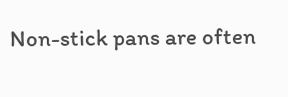Non-stick pans are often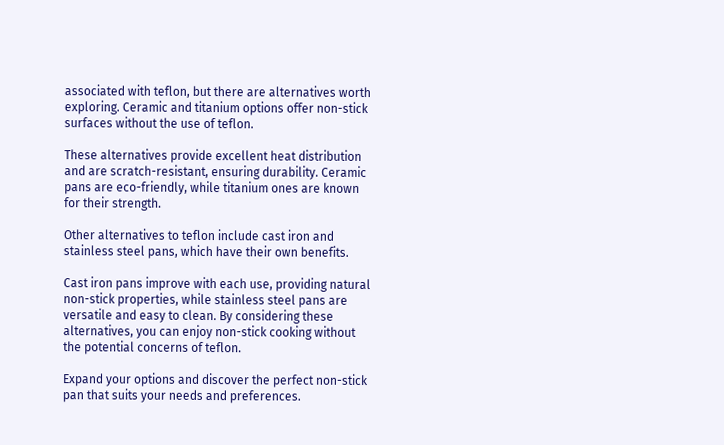associated with teflon, but there are alternatives worth exploring. Ceramic and titanium options offer non-stick surfaces without the use of teflon.

These alternatives provide excellent heat distribution and are scratch-resistant, ensuring durability. Ceramic pans are eco-friendly, while titanium ones are known for their strength.

Other alternatives to teflon include cast iron and stainless steel pans, which have their own benefits.

Cast iron pans improve with each use, providing natural non-stick properties, while stainless steel pans are versatile and easy to clean. By considering these alternatives, you can enjoy non-stick cooking without the potential concerns of teflon.

Expand your options and discover the perfect non-stick pan that suits your needs and preferences.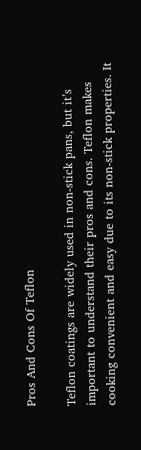Pros And Cons Of Teflon

Teflon coatings are widely used in non-stick pans, but it’s important to understand their pros and cons. Teflon makes cooking convenient and easy due to its non-stick properties. It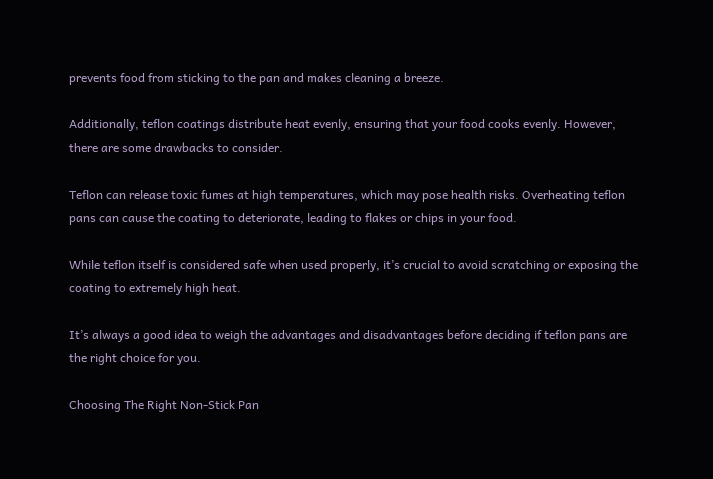prevents food from sticking to the pan and makes cleaning a breeze.

Additionally, teflon coatings distribute heat evenly, ensuring that your food cooks evenly. However, there are some drawbacks to consider.

Teflon can release toxic fumes at high temperatures, which may pose health risks. Overheating teflon pans can cause the coating to deteriorate, leading to flakes or chips in your food.

While teflon itself is considered safe when used properly, it’s crucial to avoid scratching or exposing the coating to extremely high heat.

It’s always a good idea to weigh the advantages and disadvantages before deciding if teflon pans are the right choice for you.

Choosing The Right Non-Stick Pan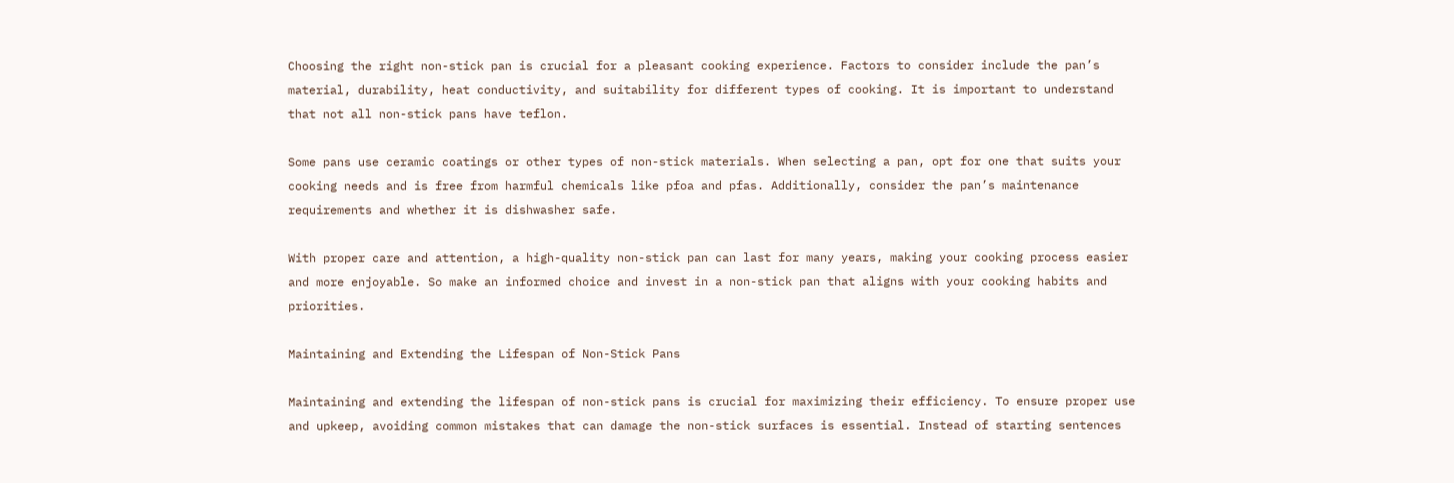Choosing the right non-stick pan is crucial for a pleasant cooking experience. Factors to consider include the pan’s material, durability, heat conductivity, and suitability for different types of cooking. It is important to understand that not all non-stick pans have teflon.

Some pans use ceramic coatings or other types of non-stick materials. When selecting a pan, opt for one that suits your cooking needs and is free from harmful chemicals like pfoa and pfas. Additionally, consider the pan’s maintenance requirements and whether it is dishwasher safe.

With proper care and attention, a high-quality non-stick pan can last for many years, making your cooking process easier and more enjoyable. So make an informed choice and invest in a non-stick pan that aligns with your cooking habits and priorities.

Maintaining and Extending the Lifespan of Non-Stick Pans

Maintaining and extending the lifespan of non-stick pans is crucial for maximizing their efficiency. To ensure proper use and upkeep, avoiding common mistakes that can damage the non-stick surfaces is essential. Instead of starting sentences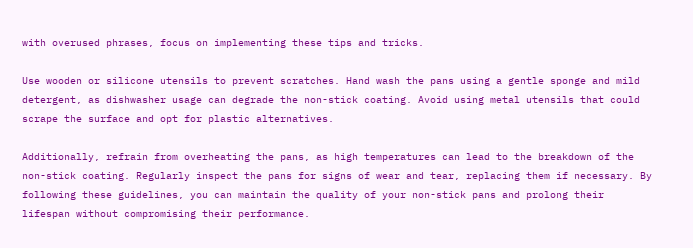with overused phrases, focus on implementing these tips and tricks.

Use wooden or silicone utensils to prevent scratches. Hand wash the pans using a gentle sponge and mild detergent, as dishwasher usage can degrade the non-stick coating. Avoid using metal utensils that could scrape the surface and opt for plastic alternatives.

Additionally, refrain from overheating the pans, as high temperatures can lead to the breakdown of the non-stick coating. Regularly inspect the pans for signs of wear and tear, replacing them if necessary. By following these guidelines, you can maintain the quality of your non-stick pans and prolong their lifespan without compromising their performance.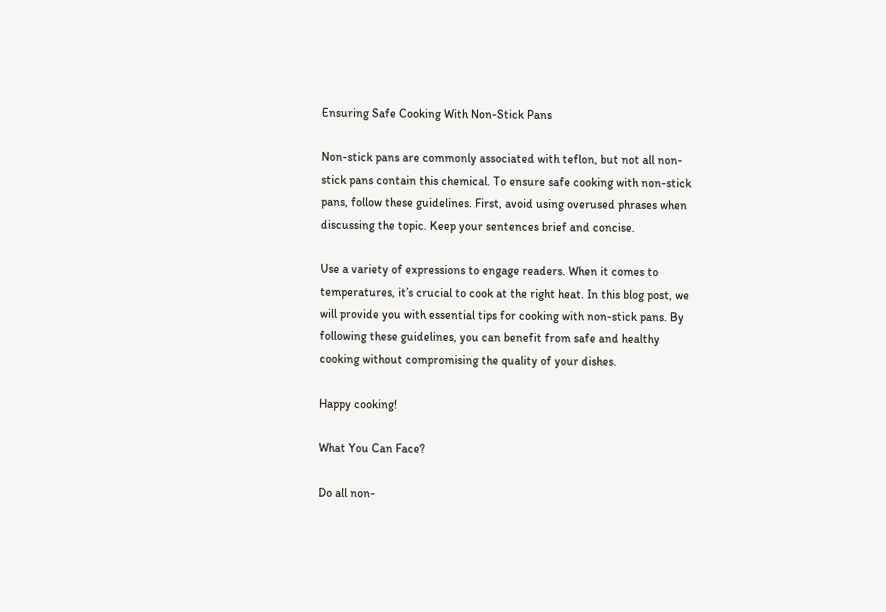Ensuring Safe Cooking With Non-Stick Pans

Non-stick pans are commonly associated with teflon, but not all non-stick pans contain this chemical. To ensure safe cooking with non-stick pans, follow these guidelines. First, avoid using overused phrases when discussing the topic. Keep your sentences brief and concise.

Use a variety of expressions to engage readers. When it comes to temperatures, it’s crucial to cook at the right heat. In this blog post, we will provide you with essential tips for cooking with non-stick pans. By following these guidelines, you can benefit from safe and healthy cooking without compromising the quality of your dishes.

Happy cooking!

What You Can Face?

Do all non-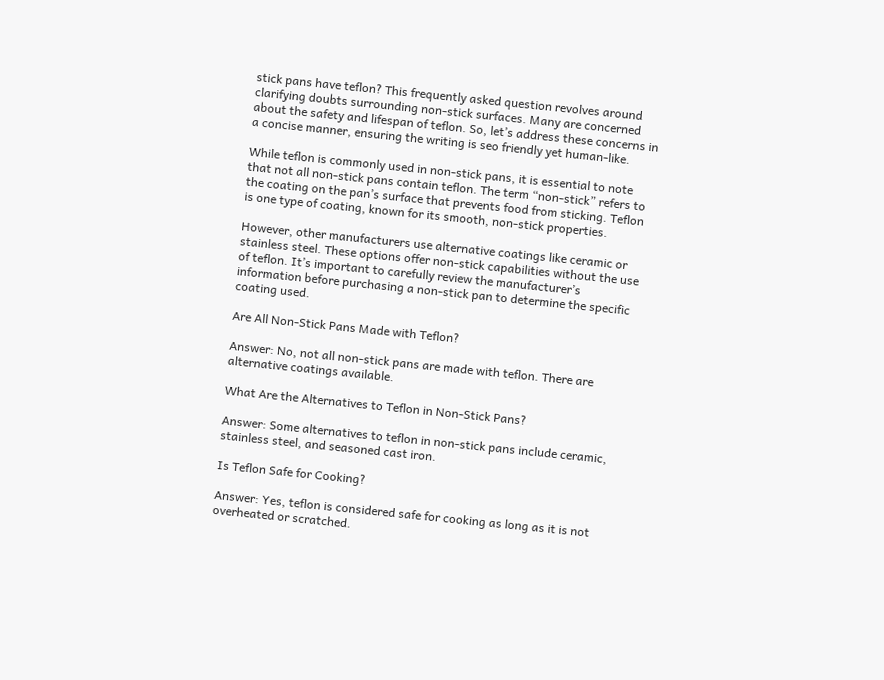stick pans have teflon? This frequently asked question revolves around clarifying doubts surrounding non-stick surfaces. Many are concerned about the safety and lifespan of teflon. So, let’s address these concerns in a concise manner, ensuring the writing is seo friendly yet human-like.

While teflon is commonly used in non-stick pans, it is essential to note that not all non-stick pans contain teflon. The term “non-stick” refers to the coating on the pan’s surface that prevents food from sticking. Teflon is one type of coating, known for its smooth, non-stick properties.

However, other manufacturers use alternative coatings like ceramic or stainless steel. These options offer non-stick capabilities without the use of teflon. It’s important to carefully review the manufacturer’s information before purchasing a non-stick pan to determine the specific coating used.

Are All Non-Stick Pans Made with Teflon?

Answer: No, not all non-stick pans are made with teflon. There are alternative coatings available.

What Are the Alternatives to Teflon in Non-Stick Pans?

Answer: Some alternatives to teflon in non-stick pans include ceramic, stainless steel, and seasoned cast iron.

Is Teflon Safe for Cooking?

Answer: Yes, teflon is considered safe for cooking as long as it is not overheated or scratched.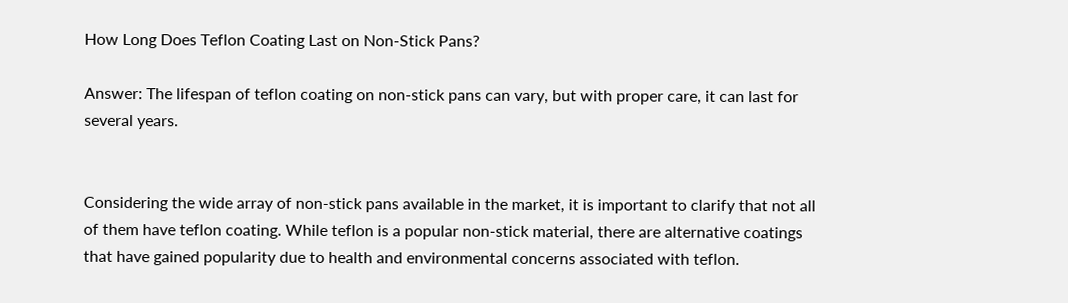How Long Does Teflon Coating Last on Non-Stick Pans?

Answer: The lifespan of teflon coating on non-stick pans can vary, but with proper care, it can last for several years.


Considering the wide array of non-stick pans available in the market, it is important to clarify that not all of them have teflon coating. While teflon is a popular non-stick material, there are alternative coatings that have gained popularity due to health and environmental concerns associated with teflon.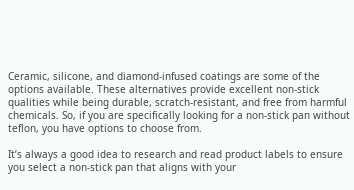Ceramic, silicone, and diamond-infused coatings are some of the options available. These alternatives provide excellent non-stick qualities while being durable, scratch-resistant, and free from harmful chemicals. So, if you are specifically looking for a non-stick pan without teflon, you have options to choose from.

It’s always a good idea to research and read product labels to ensure you select a non-stick pan that aligns with your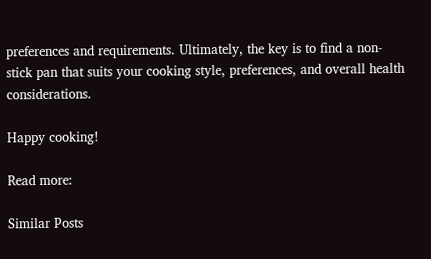preferences and requirements. Ultimately, the key is to find a non-stick pan that suits your cooking style, preferences, and overall health considerations.

Happy cooking!

Read more:

Similar Posts